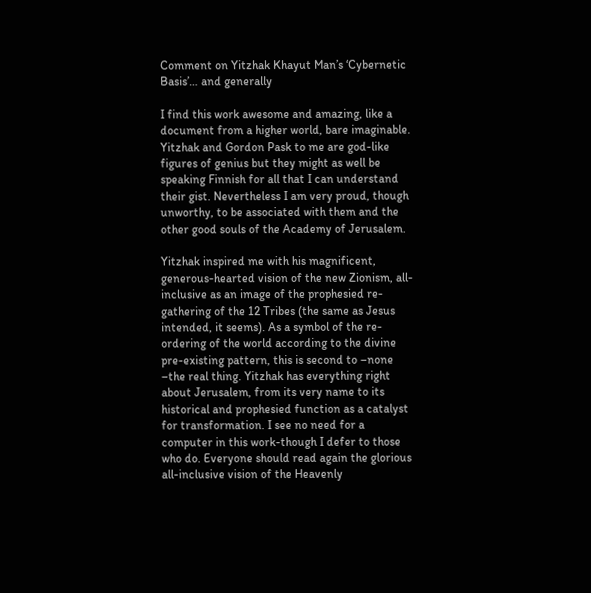Comment on Yitzhak Khayut Man’s ‘Cybernetic Basis’… and generally

I find this work awesome and amazing, like a document from a higher world, bare imaginable. Yitzhak and Gordon Pask to me are god-like figures of genius but they might as well be speaking Finnish for all that I can understand their gist. Nevertheless I am very proud, though unworthy, to be associated with them and the other good souls of the Academy of Jerusalem.

Yitzhak inspired me with his magnificent, generous-hearted vision of the new Zionism, all-inclusive as an image of the prophesied re-gathering of the 12 Tribes (the same as Jesus intended, it seems). As a symbol of the re-ordering of the world according to the divine pre-existing pattern, this is second to –none –the real thing. Yitzhak has everything right about Jerusalem, from its very name to its historical and prophesied function as a catalyst for transformation. I see no need for a computer in this work-though I defer to those who do. Everyone should read again the glorious all-inclusive vision of the Heavenly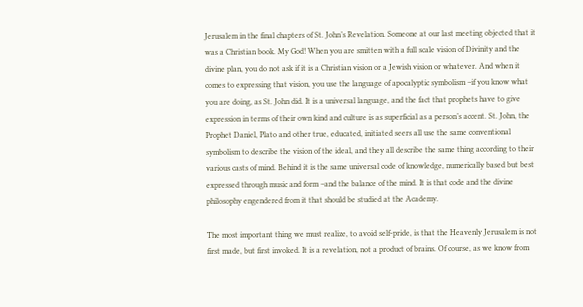Jerusalem in the final chapters of St. John’s Revelation. Someone at our last meeting objected that it was a Christian book. My God! When you are smitten with a full scale vision of Divinity and the divine plan, you do not ask if it is a Christian vision or a Jewish vision or whatever. And when it comes to expressing that vision, you use the language of apocalyptic symbolism –if you know what you are doing, as St. John did. It is a universal language, and the fact that prophets have to give expression in terms of their own kind and culture is as superficial as a person’s accent. St. John, the Prophet Daniel, Plato and other true, educated, initiated seers all use the same conventional symbolism to describe the vision of the ideal, and they all describe the same thing according to their various casts of mind. Behind it is the same universal code of knowledge, numerically based but best expressed through music and form –and the balance of the mind. It is that code and the divine philosophy engendered from it that should be studied at the Academy.

The most important thing we must realize, to avoid self-pride, is that the Heavenly Jerusalem is not first made, but first invoked. It is a revelation, not a product of brains. Of course, as we know from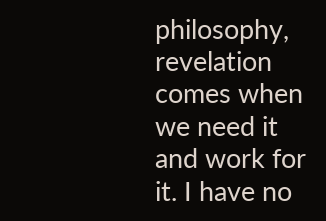philosophy, revelation comes when we need it and work for it. I have no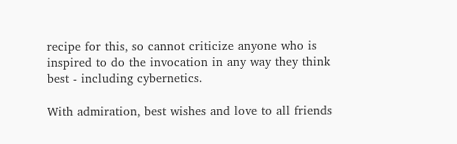recipe for this, so cannot criticize anyone who is inspired to do the invocation in any way they think best - including cybernetics.

With admiration, best wishes and love to all friends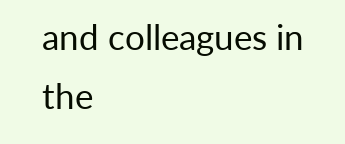and colleagues in the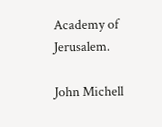Academy of Jerusalem.

John Michell